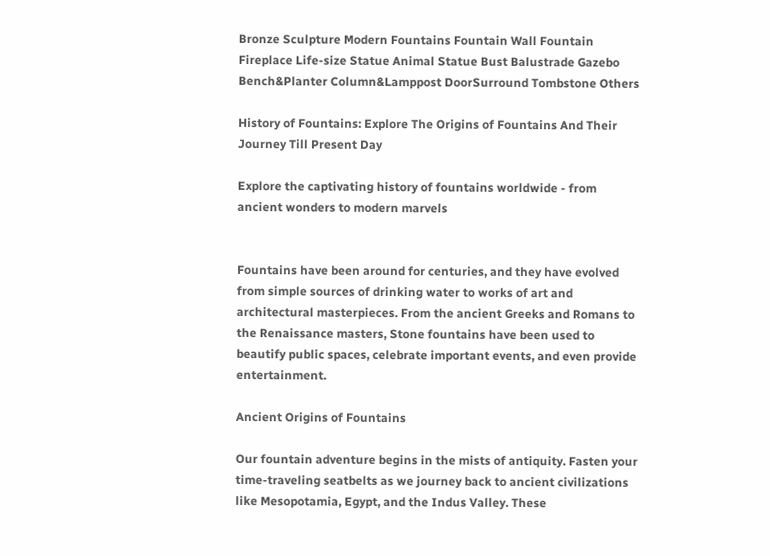Bronze Sculpture Modern Fountains Fountain Wall Fountain Fireplace Life-size Statue Animal Statue Bust Balustrade Gazebo Bench&Planter Column&Lamppost DoorSurround Tombstone Others

History of Fountains: Explore The Origins of Fountains And Their Journey Till Present Day

Explore the captivating history of fountains worldwide - from ancient wonders to modern marvels


Fountains have been around for centuries, and they have evolved from simple sources of drinking water to works of art and architectural masterpieces. From the ancient Greeks and Romans to the Renaissance masters, Stone fountains have been used to beautify public spaces, celebrate important events, and even provide entertainment.

Ancient Origins of Fountains

Our fountain adventure begins in the mists of antiquity. Fasten your time-traveling seatbelts as we journey back to ancient civilizations like Mesopotamia, Egypt, and the Indus Valley. These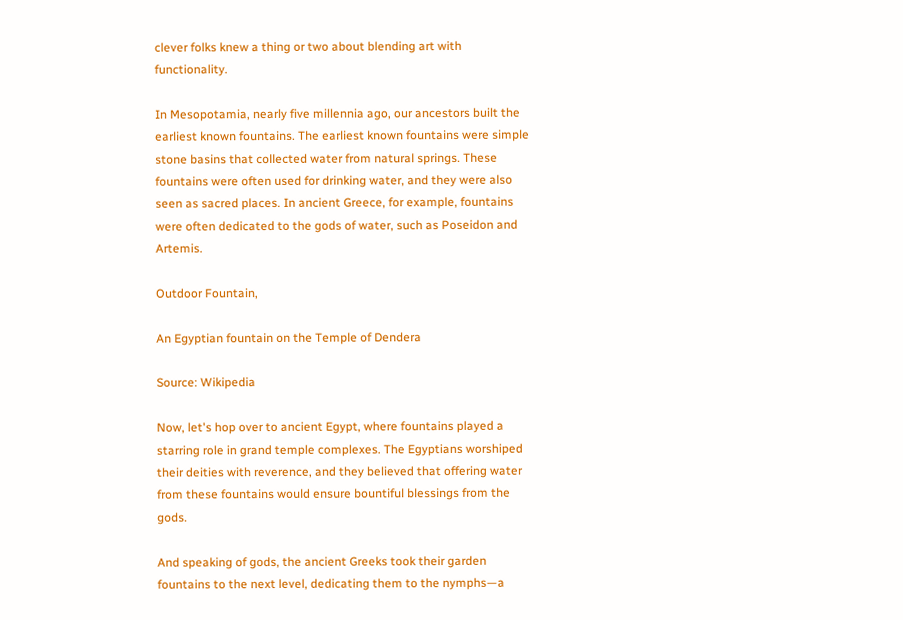clever folks knew a thing or two about blending art with functionality.

In Mesopotamia, nearly five millennia ago, our ancestors built the earliest known fountains. The earliest known fountains were simple stone basins that collected water from natural springs. These fountains were often used for drinking water, and they were also seen as sacred places. In ancient Greece, for example, fountains were often dedicated to the gods of water, such as Poseidon and Artemis.

Outdoor Fountain,

An Egyptian fountain on the Temple of Dendera

Source: Wikipedia

Now, let's hop over to ancient Egypt, where fountains played a starring role in grand temple complexes. The Egyptians worshiped their deities with reverence, and they believed that offering water from these fountains would ensure bountiful blessings from the gods.

And speaking of gods, the ancient Greeks took their garden fountains to the next level, dedicating them to the nymphs—a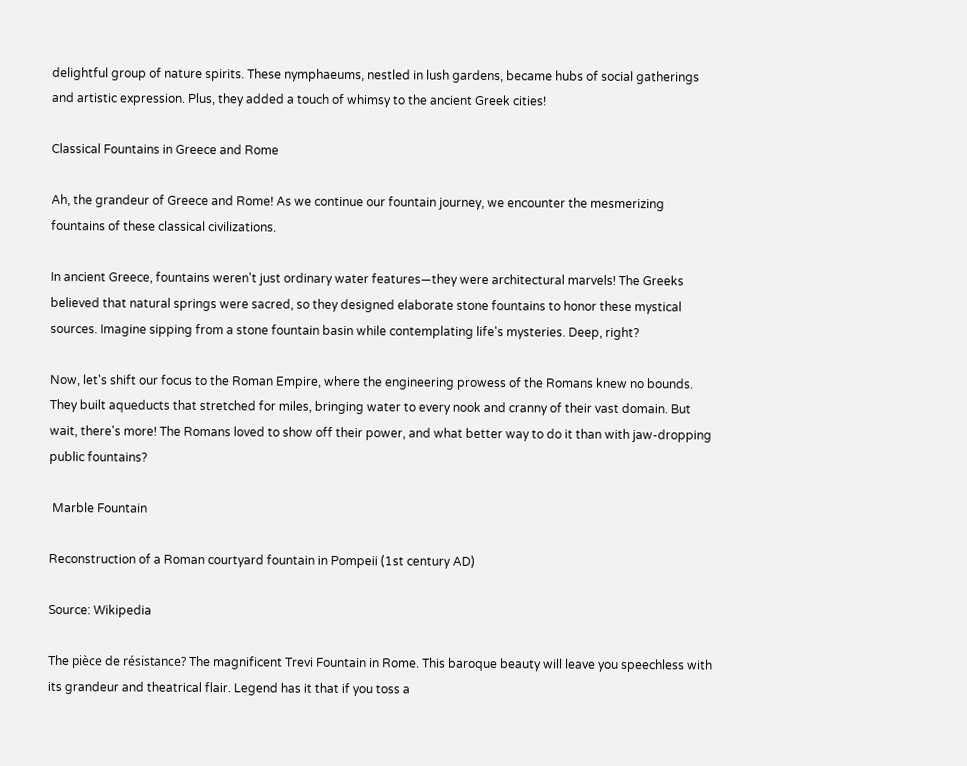delightful group of nature spirits. These nymphaeums, nestled in lush gardens, became hubs of social gatherings and artistic expression. Plus, they added a touch of whimsy to the ancient Greek cities!

Classical Fountains in Greece and Rome

Ah, the grandeur of Greece and Rome! As we continue our fountain journey, we encounter the mesmerizing fountains of these classical civilizations.

In ancient Greece, fountains weren't just ordinary water features—they were architectural marvels! The Greeks believed that natural springs were sacred, so they designed elaborate stone fountains to honor these mystical sources. Imagine sipping from a stone fountain basin while contemplating life's mysteries. Deep, right?

Now, let's shift our focus to the Roman Empire, where the engineering prowess of the Romans knew no bounds. They built aqueducts that stretched for miles, bringing water to every nook and cranny of their vast domain. But wait, there's more! The Romans loved to show off their power, and what better way to do it than with jaw-dropping public fountains?

 Marble Fountain

Reconstruction of a Roman courtyard fountain in Pompeii (1st century AD)

Source: Wikipedia

The pièce de résistance? The magnificent Trevi Fountain in Rome. This baroque beauty will leave you speechless with its grandeur and theatrical flair. Legend has it that if you toss a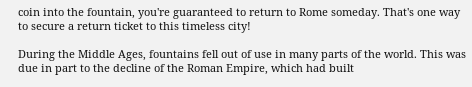coin into the fountain, you're guaranteed to return to Rome someday. That's one way to secure a return ticket to this timeless city!

During the Middle Ages, fountains fell out of use in many parts of the world. This was due in part to the decline of the Roman Empire, which had built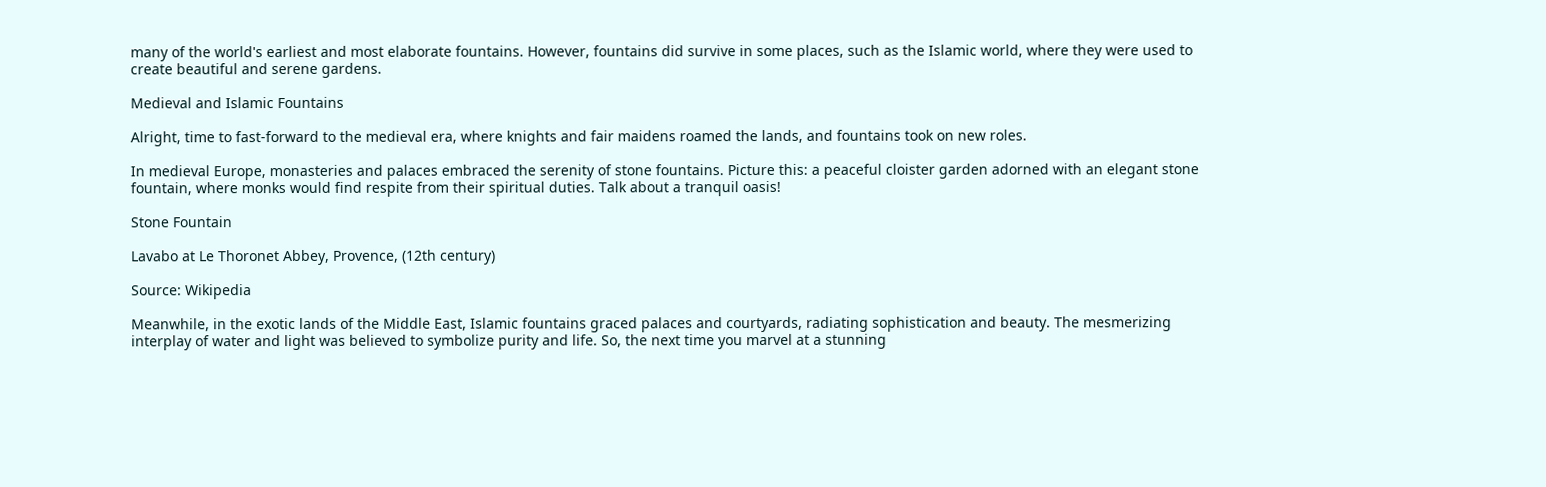many of the world's earliest and most elaborate fountains. However, fountains did survive in some places, such as the Islamic world, where they were used to create beautiful and serene gardens.

Medieval and Islamic Fountains

Alright, time to fast-forward to the medieval era, where knights and fair maidens roamed the lands, and fountains took on new roles.

In medieval Europe, monasteries and palaces embraced the serenity of stone fountains. Picture this: a peaceful cloister garden adorned with an elegant stone fountain, where monks would find respite from their spiritual duties. Talk about a tranquil oasis!

Stone Fountain

Lavabo at Le Thoronet Abbey, Provence, (12th century)

Source: Wikipedia

Meanwhile, in the exotic lands of the Middle East, Islamic fountains graced palaces and courtyards, radiating sophistication and beauty. The mesmerizing interplay of water and light was believed to symbolize purity and life. So, the next time you marvel at a stunning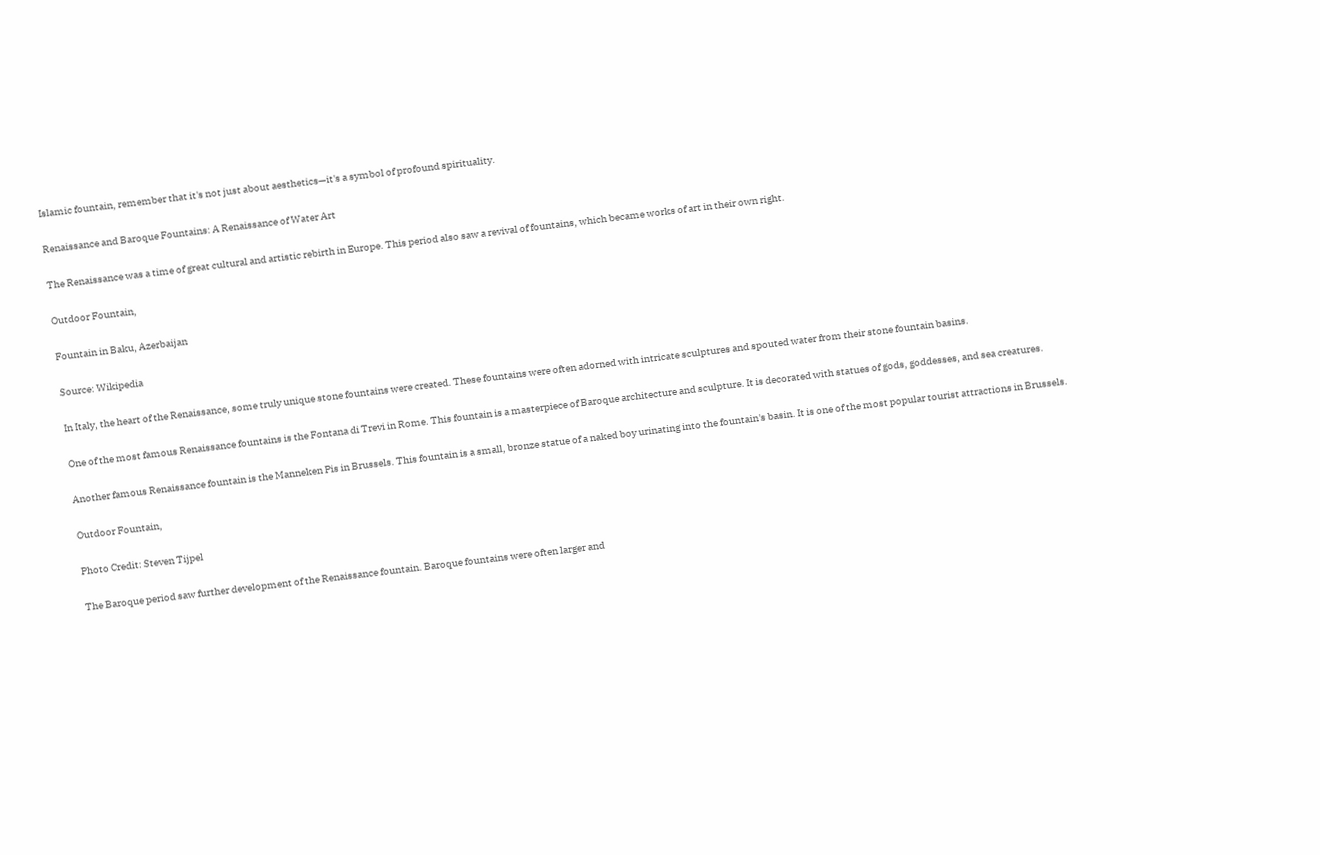Islamic fountain, remember that it's not just about aesthetics—it's a symbol of profound spirituality.

Renaissance and Baroque Fountains: A Renaissance of Water Art

The Renaissance was a time of great cultural and artistic rebirth in Europe. This period also saw a revival of fountains, which became works of art in their own right.

Outdoor Fountain,

Fountain in Baku, Azerbaijan

Source: Wikipedia

In Italy, the heart of the Renaissance, some truly unique stone fountains were created. These fountains were often adorned with intricate sculptures and spouted water from their stone fountain basins.

One of the most famous Renaissance fountains is the Fontana di Trevi in Rome. This fountain is a masterpiece of Baroque architecture and sculpture. It is decorated with statues of gods, goddesses, and sea creatures.

Another famous Renaissance fountain is the Manneken Pis in Brussels. This fountain is a small, bronze statue of a naked boy urinating into the fountain's basin. It is one of the most popular tourist attractions in Brussels.

Outdoor Fountain,

Photo Credit: Steven Tijpel

The Baroque period saw further development of the Renaissance fountain. Baroque fountains were often larger and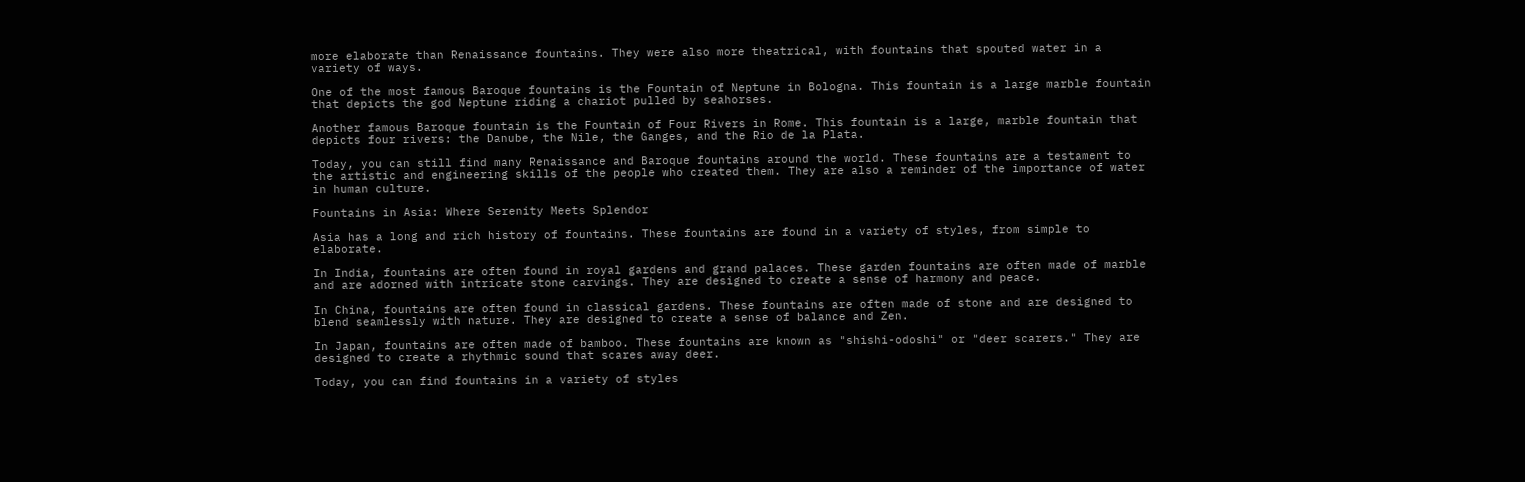more elaborate than Renaissance fountains. They were also more theatrical, with fountains that spouted water in a variety of ways.

One of the most famous Baroque fountains is the Fountain of Neptune in Bologna. This fountain is a large marble fountain that depicts the god Neptune riding a chariot pulled by seahorses.

Another famous Baroque fountain is the Fountain of Four Rivers in Rome. This fountain is a large, marble fountain that depicts four rivers: the Danube, the Nile, the Ganges, and the Rio de la Plata.

Today, you can still find many Renaissance and Baroque fountains around the world. These fountains are a testament to the artistic and engineering skills of the people who created them. They are also a reminder of the importance of water in human culture.

Fountains in Asia: Where Serenity Meets Splendor

Asia has a long and rich history of fountains. These fountains are found in a variety of styles, from simple to elaborate.

In India, fountains are often found in royal gardens and grand palaces. These garden fountains are often made of marble and are adorned with intricate stone carvings. They are designed to create a sense of harmony and peace.

In China, fountains are often found in classical gardens. These fountains are often made of stone and are designed to blend seamlessly with nature. They are designed to create a sense of balance and Zen.

In Japan, fountains are often made of bamboo. These fountains are known as "shishi-odoshi" or "deer scarers." They are designed to create a rhythmic sound that scares away deer.

Today, you can find fountains in a variety of styles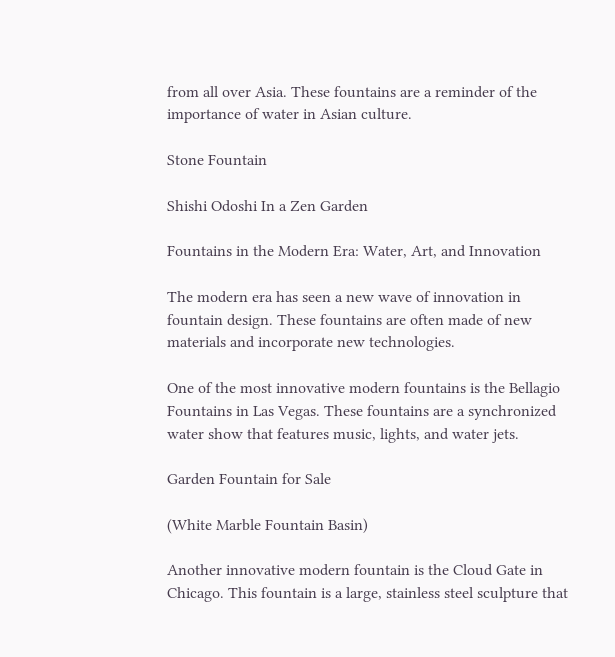from all over Asia. These fountains are a reminder of the importance of water in Asian culture.

Stone Fountain

Shishi Odoshi In a Zen Garden

Fountains in the Modern Era: Water, Art, and Innovation

The modern era has seen a new wave of innovation in fountain design. These fountains are often made of new materials and incorporate new technologies.

One of the most innovative modern fountains is the Bellagio Fountains in Las Vegas. These fountains are a synchronized water show that features music, lights, and water jets.

Garden Fountain for Sale

(White Marble Fountain Basin)

Another innovative modern fountain is the Cloud Gate in Chicago. This fountain is a large, stainless steel sculpture that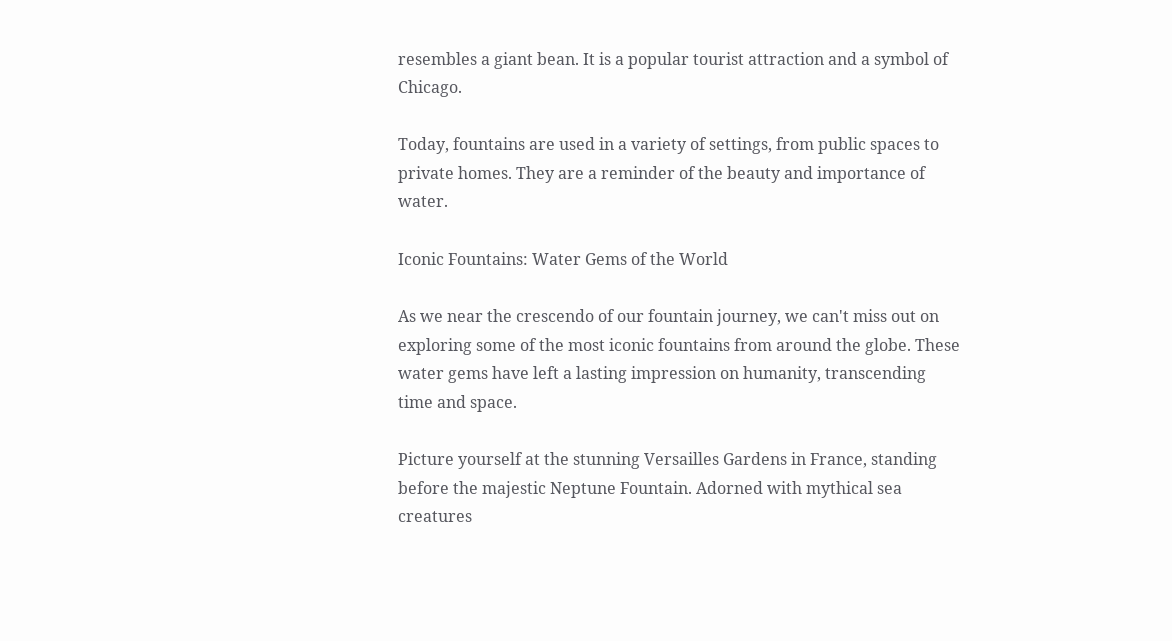resembles a giant bean. It is a popular tourist attraction and a symbol of Chicago.

Today, fountains are used in a variety of settings, from public spaces to private homes. They are a reminder of the beauty and importance of water.

Iconic Fountains: Water Gems of the World

As we near the crescendo of our fountain journey, we can't miss out on exploring some of the most iconic fountains from around the globe. These water gems have left a lasting impression on humanity, transcending time and space.

Picture yourself at the stunning Versailles Gardens in France, standing before the majestic Neptune Fountain. Adorned with mythical sea creatures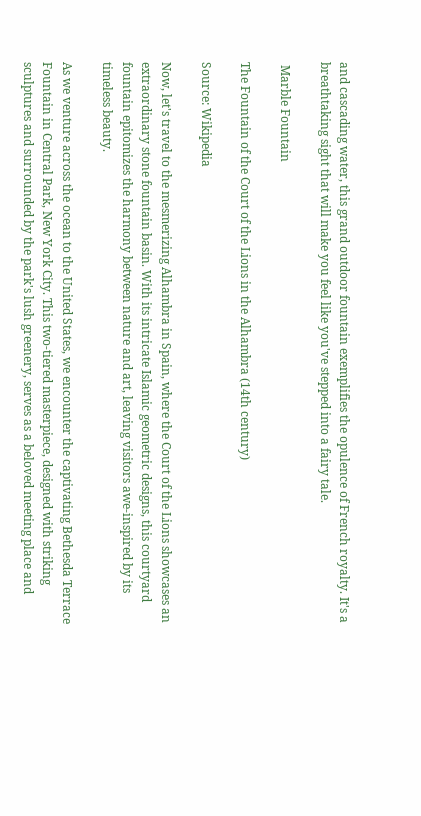and cascading water, this grand outdoor fountain exemplifies the opulence of French royalty. It's a breathtaking sight that will make you feel like you've stepped into a fairy tale.

 Marble Fountain

The Fountain of the Court of the Lions in the Alhambra (14th century)

Source: Wikipedia

Now, let's travel to the mesmerizing Alhambra in Spain, where the Court of the Lions showcases an extraordinary stone fountain basin. With its intricate Islamic geometric designs, this courtyard fountain epitomizes the harmony between nature and art, leaving visitors awe-inspired by its timeless beauty.

As we venture across the ocean to the United States, we encounter the captivating Bethesda Terrace Fountain in Central Park, New York City. This two-tiered masterpiece, designed with striking sculptures and surrounded by the park's lush greenery, serves as a beloved meeting place and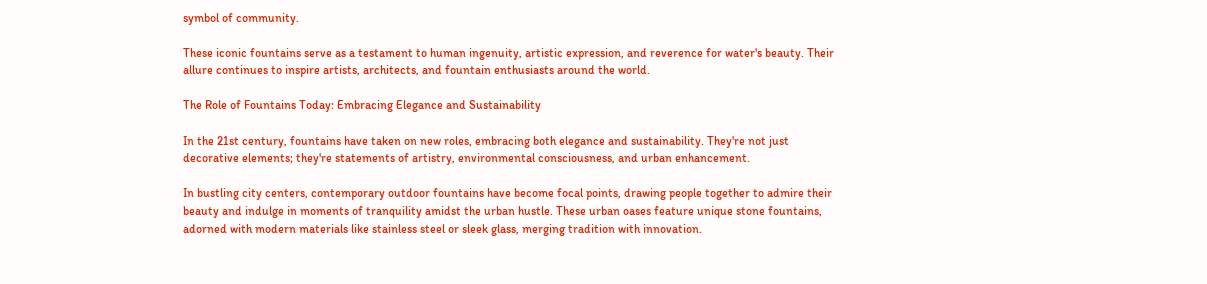symbol of community.

These iconic fountains serve as a testament to human ingenuity, artistic expression, and reverence for water's beauty. Their allure continues to inspire artists, architects, and fountain enthusiasts around the world.

The Role of Fountains Today: Embracing Elegance and Sustainability

In the 21st century, fountains have taken on new roles, embracing both elegance and sustainability. They're not just decorative elements; they're statements of artistry, environmental consciousness, and urban enhancement.

In bustling city centers, contemporary outdoor fountains have become focal points, drawing people together to admire their beauty and indulge in moments of tranquility amidst the urban hustle. These urban oases feature unique stone fountains, adorned with modern materials like stainless steel or sleek glass, merging tradition with innovation.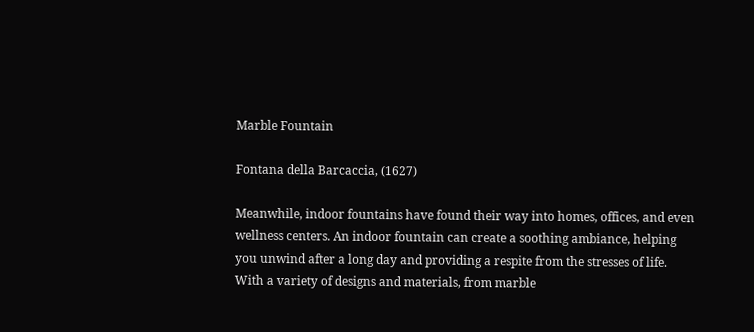Marble Fountain

Fontana della Barcaccia, (1627)

Meanwhile, indoor fountains have found their way into homes, offices, and even wellness centers. An indoor fountain can create a soothing ambiance, helping you unwind after a long day and providing a respite from the stresses of life. With a variety of designs and materials, from marble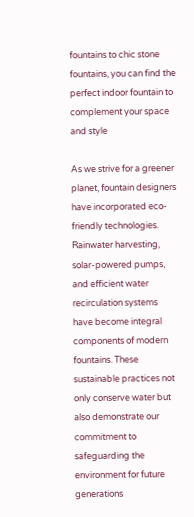fountains to chic stone fountains, you can find the perfect indoor fountain to complement your space and style

As we strive for a greener planet, fountain designers have incorporated eco-friendly technologies. Rainwater harvesting, solar-powered pumps, and efficient water recirculation systems have become integral components of modern fountains. These sustainable practices not only conserve water but also demonstrate our commitment to safeguarding the environment for future generations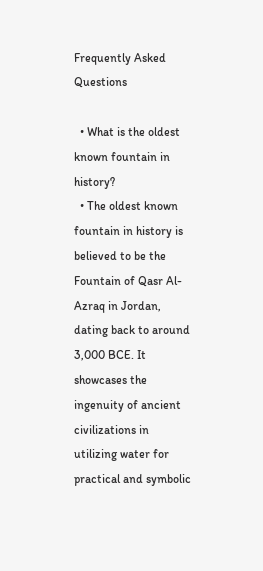Frequently Asked Questions

  • What is the oldest known fountain in history?
  • The oldest known fountain in history is believed to be the Fountain of Qasr Al-Azraq in Jordan, dating back to around 3,000 BCE. It showcases the ingenuity of ancient civilizations in utilizing water for practical and symbolic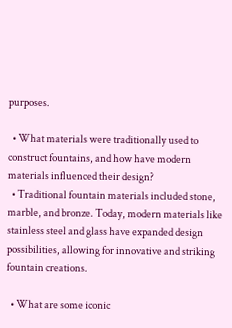purposes.

  • What materials were traditionally used to construct fountains, and how have modern materials influenced their design?
  • Traditional fountain materials included stone, marble, and bronze. Today, modern materials like stainless steel and glass have expanded design possibilities, allowing for innovative and striking fountain creations.

  • What are some iconic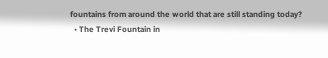fountains from around the world that are still standing today?
  • The Trevi Fountain in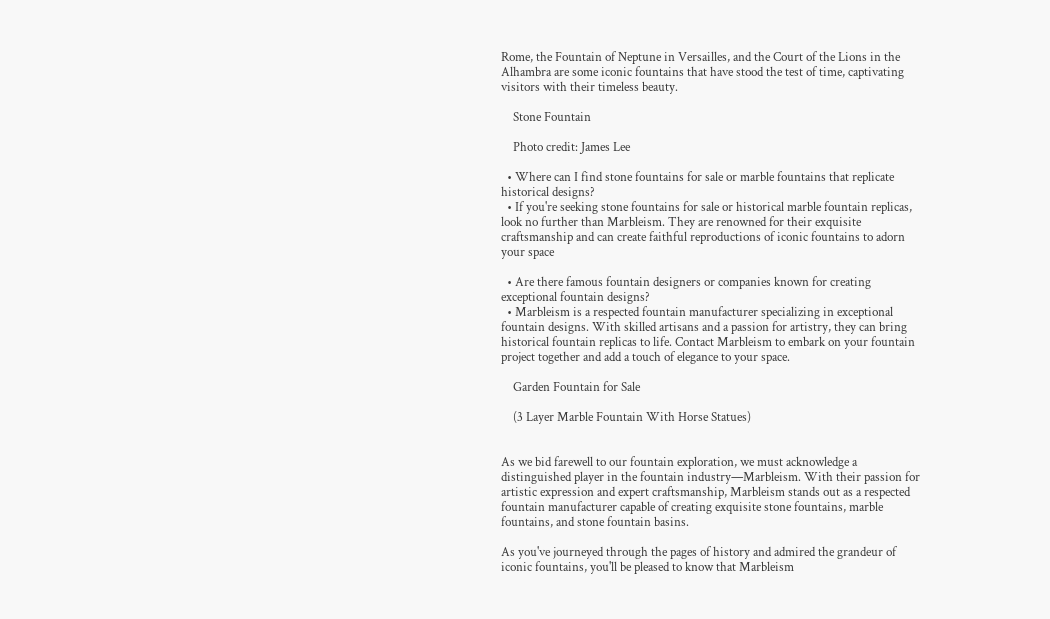Rome, the Fountain of Neptune in Versailles, and the Court of the Lions in the Alhambra are some iconic fountains that have stood the test of time, captivating visitors with their timeless beauty.

    Stone Fountain

    Photo credit: James Lee

  • Where can I find stone fountains for sale or marble fountains that replicate historical designs?
  • If you're seeking stone fountains for sale or historical marble fountain replicas, look no further than Marbleism. They are renowned for their exquisite craftsmanship and can create faithful reproductions of iconic fountains to adorn your space

  • Are there famous fountain designers or companies known for creating exceptional fountain designs?
  • Marbleism is a respected fountain manufacturer specializing in exceptional fountain designs. With skilled artisans and a passion for artistry, they can bring historical fountain replicas to life. Contact Marbleism to embark on your fountain project together and add a touch of elegance to your space.

    Garden Fountain for Sale

    (3 Layer Marble Fountain With Horse Statues)


As we bid farewell to our fountain exploration, we must acknowledge a distinguished player in the fountain industry—Marbleism. With their passion for artistic expression and expert craftsmanship, Marbleism stands out as a respected fountain manufacturer capable of creating exquisite stone fountains, marble fountains, and stone fountain basins.

As you've journeyed through the pages of history and admired the grandeur of iconic fountains, you'll be pleased to know that Marbleism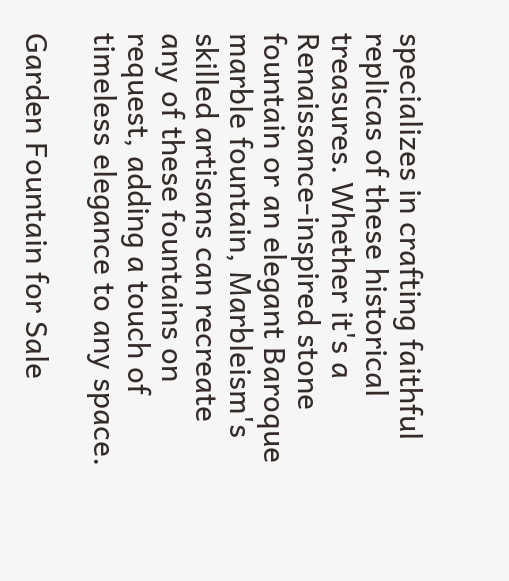specializes in crafting faithful replicas of these historical treasures. Whether it's a Renaissance-inspired stone fountain or an elegant Baroque marble fountain, Marbleism's skilled artisans can recreate any of these fountains on request, adding a touch of timeless elegance to any space.

Garden Fountain for Sale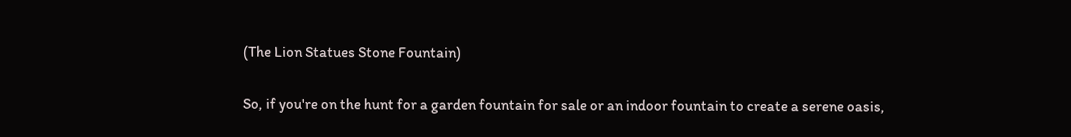(The Lion Statues Stone Fountain)

So, if you're on the hunt for a garden fountain for sale or an indoor fountain to create a serene oasis,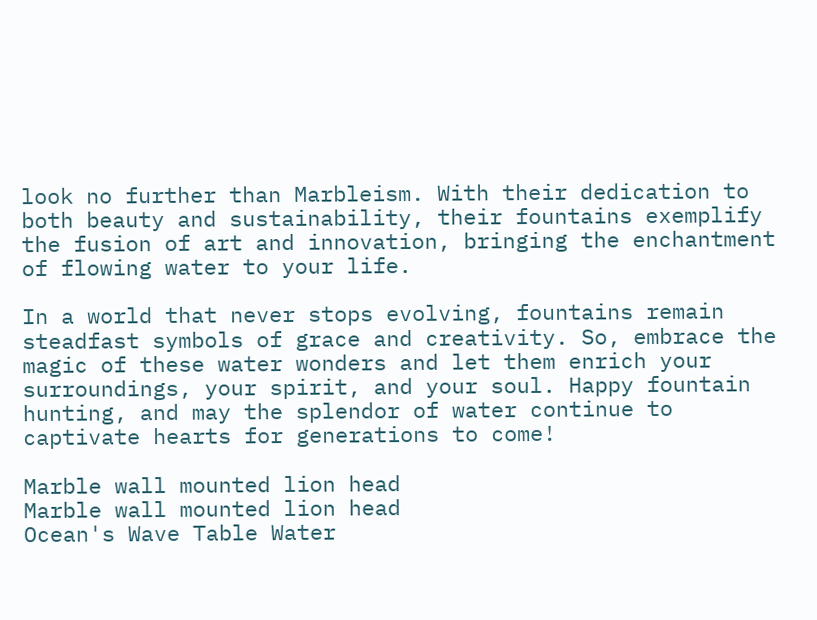look no further than Marbleism. With their dedication to both beauty and sustainability, their fountains exemplify the fusion of art and innovation, bringing the enchantment of flowing water to your life.

In a world that never stops evolving, fountains remain steadfast symbols of grace and creativity. So, embrace the magic of these water wonders and let them enrich your surroundings, your spirit, and your soul. Happy fountain hunting, and may the splendor of water continue to captivate hearts for generations to come!

Marble wall mounted lion head
Marble wall mounted lion head
Ocean's Wave Table Water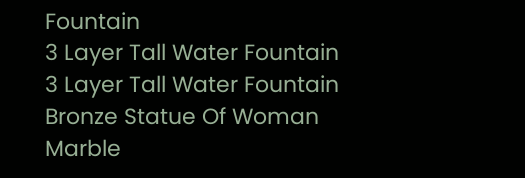Fountain
3 Layer Tall Water Fountain
3 Layer Tall Water Fountain
Bronze Statue Of Woman
Marble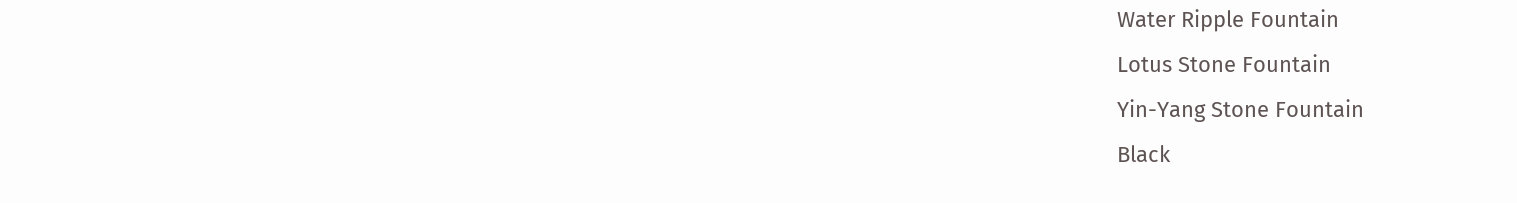Water Ripple Fountain
Lotus Stone Fountain
Yin-Yang Stone Fountain
Black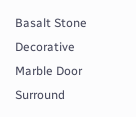Basalt Stone
Decorative Marble Door Surround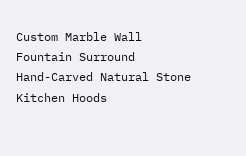Custom Marble Wall Fountain Surround
Hand-Carved Natural Stone Kitchen Hoods